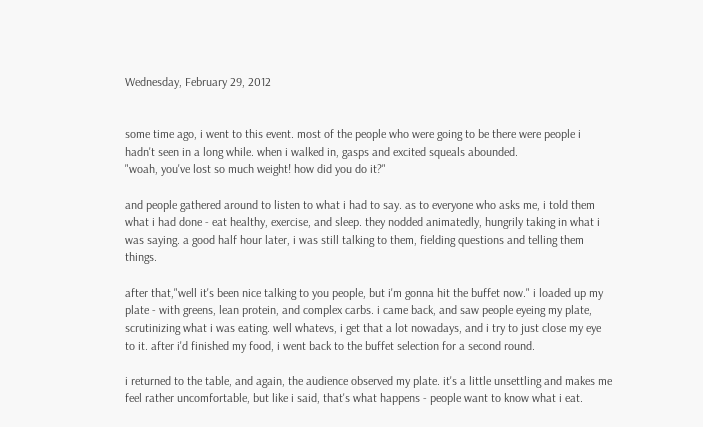Wednesday, February 29, 2012


some time ago, i went to this event. most of the people who were going to be there were people i hadn't seen in a long while. when i walked in, gasps and excited squeals abounded.
"woah, you've lost so much weight! how did you do it?"

and people gathered around to listen to what i had to say. as to everyone who asks me, i told them what i had done - eat healthy, exercise, and sleep. they nodded animatedly, hungrily taking in what i was saying. a good half hour later, i was still talking to them, fielding questions and telling them things.

after that,"well it's been nice talking to you people, but i'm gonna hit the buffet now." i loaded up my plate - with greens, lean protein, and complex carbs. i came back, and saw people eyeing my plate, scrutinizing what i was eating. well whatevs, i get that a lot nowadays, and i try to just close my eye to it. after i'd finished my food, i went back to the buffet selection for a second round.

i returned to the table, and again, the audience observed my plate. it's a little unsettling and makes me feel rather uncomfortable, but like i said, that's what happens - people want to know what i eat.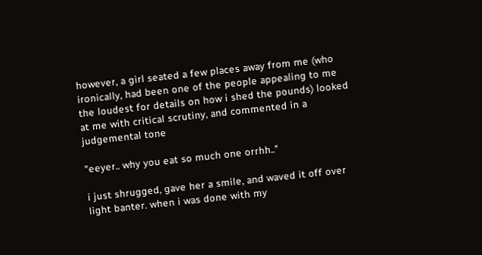however, a girl seated a few places away from me (who ironically, had been one of the people appealing to me the loudest for details on how i shed the pounds) looked at me with critical scrutiny, and commented in a judgemental tone

"eeyer.. why you eat so much one orrhh.."

i just shrugged, gave her a smile, and waved it off over light banter. when i was done with my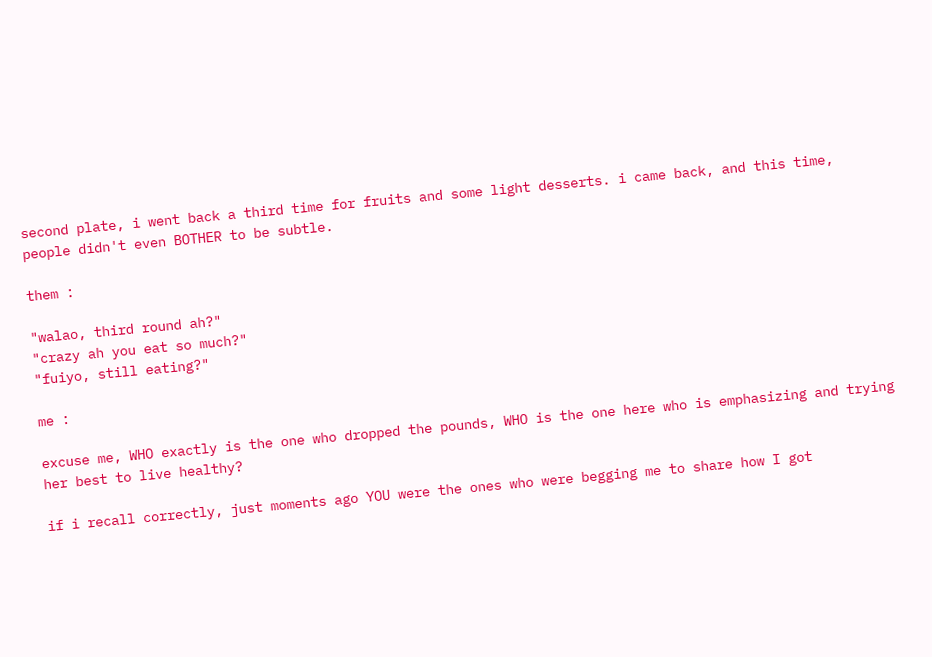second plate, i went back a third time for fruits and some light desserts. i came back, and this time, people didn't even BOTHER to be subtle.

them :

"walao, third round ah?"
"crazy ah you eat so much?"
"fuiyo, still eating?"

me :

excuse me, WHO exactly is the one who dropped the pounds, WHO is the one here who is emphasizing and trying her best to live healthy?

if i recall correctly, just moments ago YOU were the ones who were begging me to share how I got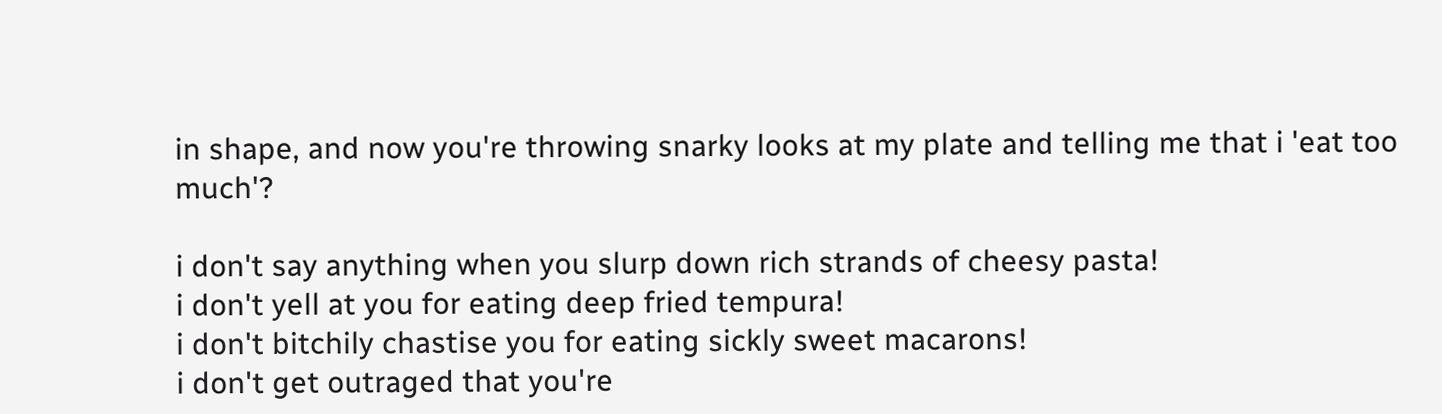in shape, and now you're throwing snarky looks at my plate and telling me that i 'eat too much'?

i don't say anything when you slurp down rich strands of cheesy pasta!
i don't yell at you for eating deep fried tempura!
i don't bitchily chastise you for eating sickly sweet macarons!
i don't get outraged that you're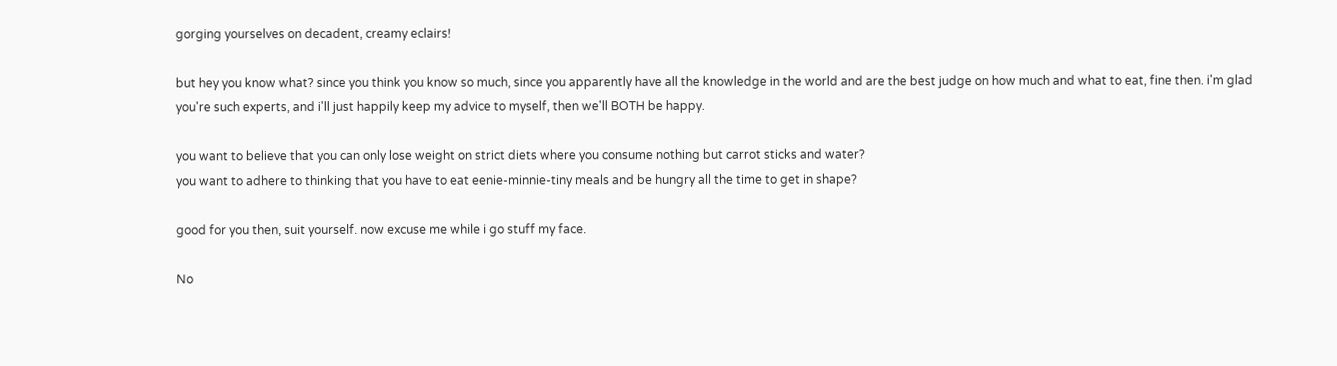gorging yourselves on decadent, creamy eclairs!

but hey you know what? since you think you know so much, since you apparently have all the knowledge in the world and are the best judge on how much and what to eat, fine then. i'm glad you're such experts, and i'll just happily keep my advice to myself, then we'll BOTH be happy.

you want to believe that you can only lose weight on strict diets where you consume nothing but carrot sticks and water?
you want to adhere to thinking that you have to eat eenie-minnie-tiny meals and be hungry all the time to get in shape?

good for you then, suit yourself. now excuse me while i go stuff my face.

No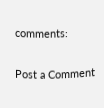comments:

Post a Comment